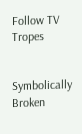Follow TV Tropes


Symbolically Broken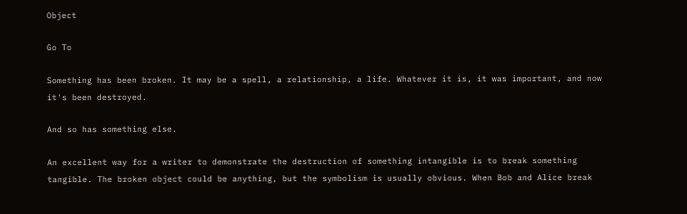Object

Go To

Something has been broken. It may be a spell, a relationship, a life. Whatever it is, it was important, and now it's been destroyed.

And so has something else.

An excellent way for a writer to demonstrate the destruction of something intangible is to break something tangible. The broken object could be anything, but the symbolism is usually obvious. When Bob and Alice break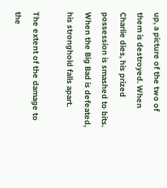up, a picture of the two of them is destroyed. When Charlie dies, his prized possession is smashed to bits. When the Big Bad is defeated, his stronghold falls apart.

The extent of the damage to the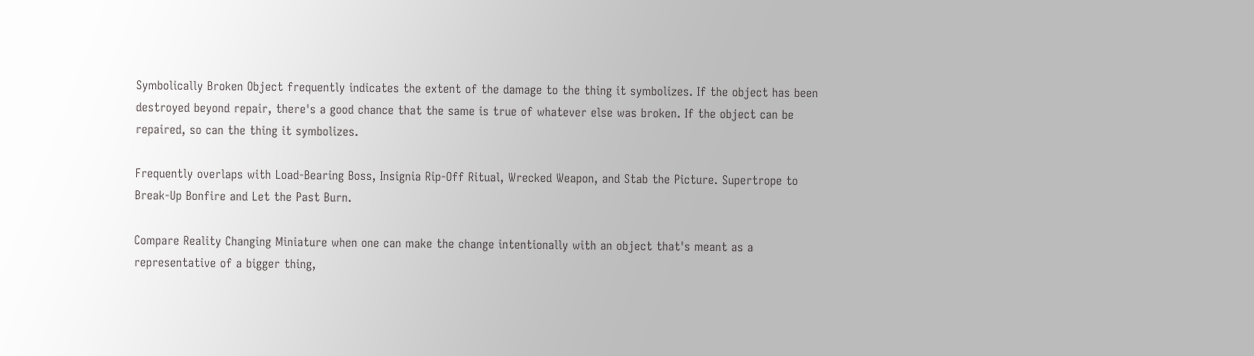Symbolically Broken Object frequently indicates the extent of the damage to the thing it symbolizes. If the object has been destroyed beyond repair, there's a good chance that the same is true of whatever else was broken. If the object can be repaired, so can the thing it symbolizes.

Frequently overlaps with Load-Bearing Boss, Insignia Rip-Off Ritual, Wrecked Weapon, and Stab the Picture. Supertrope to Break-Up Bonfire and Let the Past Burn.

Compare Reality Changing Miniature when one can make the change intentionally with an object that's meant as a representative of a bigger thing,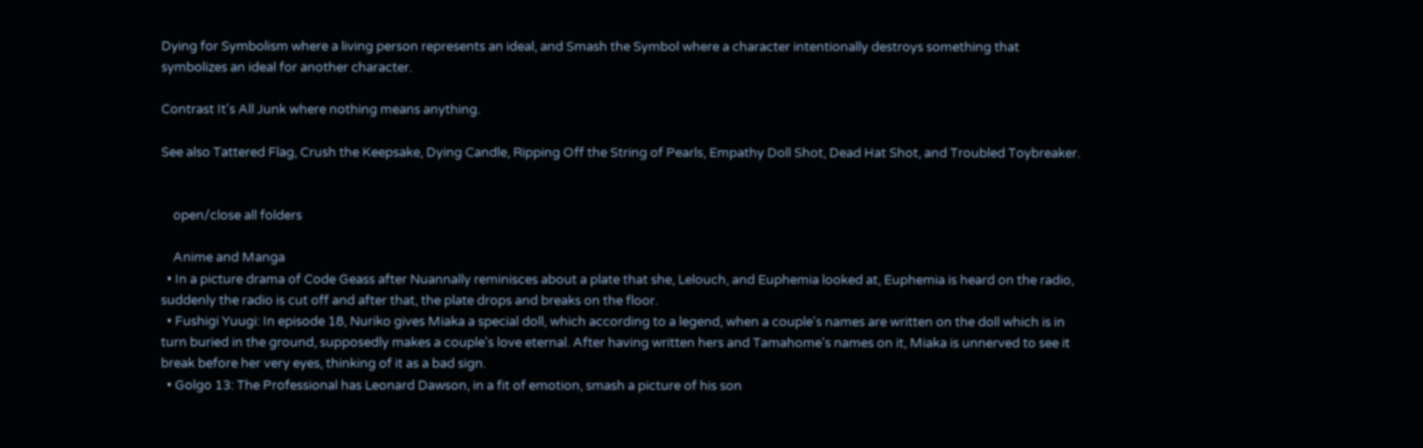Dying for Symbolism where a living person represents an ideal, and Smash the Symbol where a character intentionally destroys something that symbolizes an ideal for another character.

Contrast It's All Junk where nothing means anything.

See also Tattered Flag, Crush the Keepsake, Dying Candle, Ripping Off the String of Pearls, Empathy Doll Shot, Dead Hat Shot, and Troubled Toybreaker.


    open/close all folders

    Anime and Manga
  • In a picture drama of Code Geass after Nuannally reminisces about a plate that she, Lelouch, and Euphemia looked at, Euphemia is heard on the radio, suddenly the radio is cut off and after that, the plate drops and breaks on the floor.
  • Fushigi Yuugi: In episode 18, Nuriko gives Miaka a special doll, which according to a legend, when a couple's names are written on the doll which is in turn buried in the ground, supposedly makes a couple's love eternal. After having written hers and Tamahome's names on it, Miaka is unnerved to see it break before her very eyes, thinking of it as a bad sign.
  • Golgo 13: The Professional has Leonard Dawson, in a fit of emotion, smash a picture of his son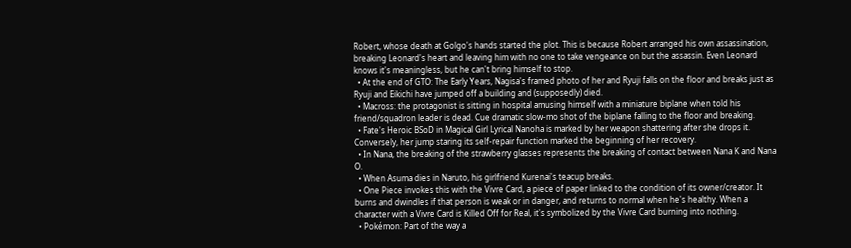Robert, whose death at Golgo's hands started the plot. This is because Robert arranged his own assassination, breaking Leonard's heart and leaving him with no one to take vengeance on but the assassin. Even Leonard knows it's meaningless, but he can't bring himself to stop.
  • At the end of GTO: The Early Years, Nagisa's framed photo of her and Ryuji falls on the floor and breaks just as Ryuji and Eikichi have jumped off a building and (supposedly) died.
  • Macross: the protagonist is sitting in hospital amusing himself with a miniature biplane when told his friend/squadron leader is dead. Cue dramatic slow-mo shot of the biplane falling to the floor and breaking.
  • Fate's Heroic BSoD in Magical Girl Lyrical Nanoha is marked by her weapon shattering after she drops it. Conversely, her jump staring its self-repair function marked the beginning of her recovery.
  • In Nana, the breaking of the strawberry glasses represents the breaking of contact between Nana K and Nana O.
  • When Asuma dies in Naruto, his girlfriend Kurenai's teacup breaks.
  • One Piece invokes this with the Vivre Card, a piece of paper linked to the condition of its owner/creator. It burns and dwindles if that person is weak or in danger, and returns to normal when he's healthy. When a character with a Vivre Card is Killed Off for Real, it's symbolized by the Vivre Card burning into nothing.
  • Pokémon: Part of the way a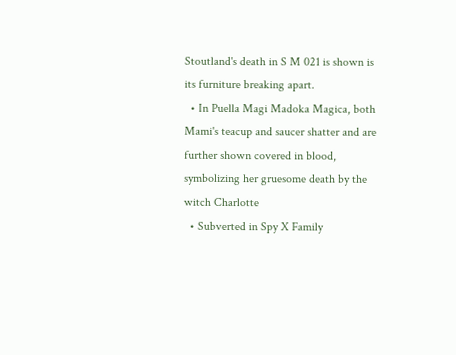Stoutland's death in S M 021 is shown is its furniture breaking apart.
  • In Puella Magi Madoka Magica, both Mami's teacup and saucer shatter and are further shown covered in blood, symbolizing her gruesome death by the witch Charlotte
  • Subverted in Spy X Family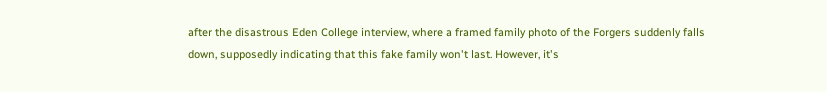after the disastrous Eden College interview, where a framed family photo of the Forgers suddenly falls down, supposedly indicating that this fake family won't last. However, it's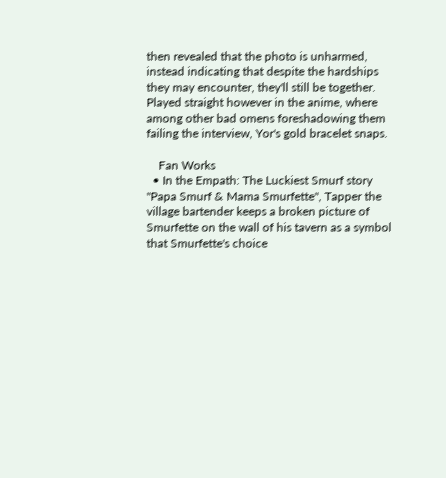then revealed that the photo is unharmed, instead indicating that despite the hardships they may encounter, they'll still be together. Played straight however in the anime, where among other bad omens foreshadowing them failing the interview, Yor's gold bracelet snaps.

    Fan Works
  • In the Empath: The Luckiest Smurf story "Papa Smurf & Mama Smurfette", Tapper the village bartender keeps a broken picture of Smurfette on the wall of his tavern as a symbol that Smurfette's choice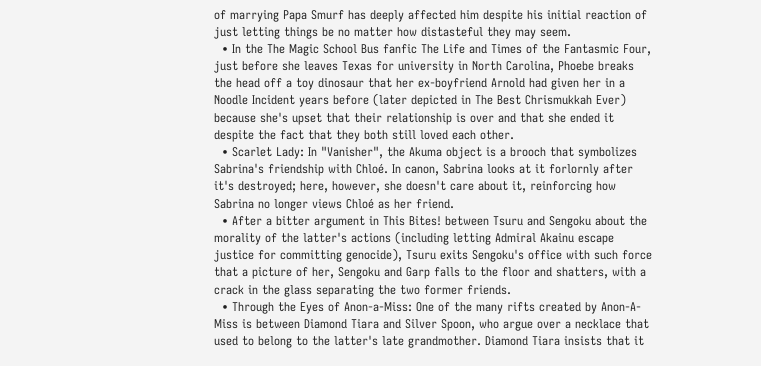of marrying Papa Smurf has deeply affected him despite his initial reaction of just letting things be no matter how distasteful they may seem.
  • In the The Magic School Bus fanfic The Life and Times of the Fantasmic Four, just before she leaves Texas for university in North Carolina, Phoebe breaks the head off a toy dinosaur that her ex-boyfriend Arnold had given her in a Noodle Incident years before (later depicted in The Best Chrismukkah Ever) because she's upset that their relationship is over and that she ended it despite the fact that they both still loved each other.
  • Scarlet Lady: In "Vanisher", the Akuma object is a brooch that symbolizes Sabrina's friendship with Chloé. In canon, Sabrina looks at it forlornly after it's destroyed; here, however, she doesn't care about it, reinforcing how Sabrina no longer views Chloé as her friend.
  • After a bitter argument in This Bites! between Tsuru and Sengoku about the morality of the latter's actions (including letting Admiral Akainu escape justice for committing genocide), Tsuru exits Sengoku's office with such force that a picture of her, Sengoku and Garp falls to the floor and shatters, with a crack in the glass separating the two former friends.
  • Through the Eyes of Anon-a-Miss: One of the many rifts created by Anon-A-Miss is between Diamond Tiara and Silver Spoon, who argue over a necklace that used to belong to the latter's late grandmother. Diamond Tiara insists that it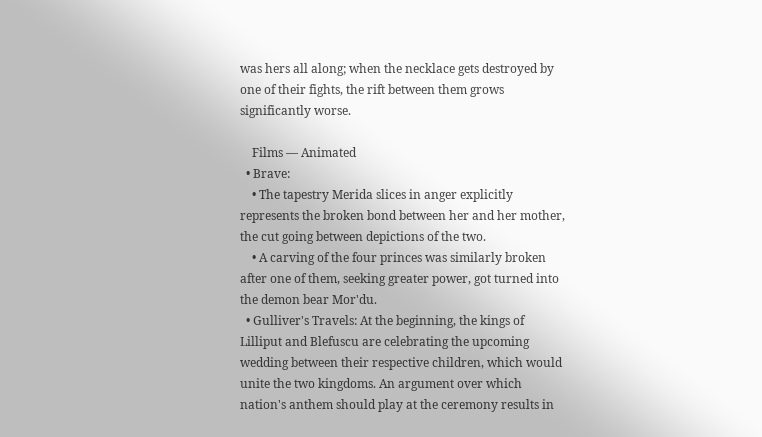was hers all along; when the necklace gets destroyed by one of their fights, the rift between them grows significantly worse.

    Films — Animated
  • Brave:
    • The tapestry Merida slices in anger explicitly represents the broken bond between her and her mother, the cut going between depictions of the two.
    • A carving of the four princes was similarly broken after one of them, seeking greater power, got turned into the demon bear Mor'du.
  • Gulliver's Travels: At the beginning, the kings of Lilliput and Blefuscu are celebrating the upcoming wedding between their respective children, which would unite the two kingdoms. An argument over which nation's anthem should play at the ceremony results in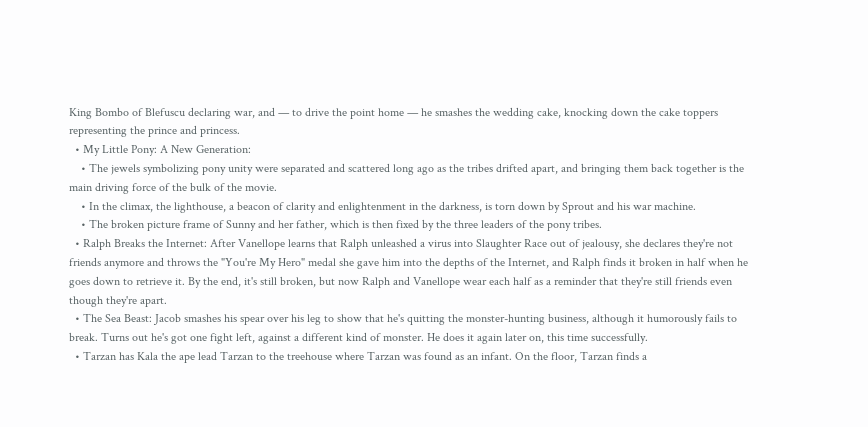King Bombo of Blefuscu declaring war, and — to drive the point home — he smashes the wedding cake, knocking down the cake toppers representing the prince and princess.
  • My Little Pony: A New Generation:
    • The jewels symbolizing pony unity were separated and scattered long ago as the tribes drifted apart, and bringing them back together is the main driving force of the bulk of the movie.
    • In the climax, the lighthouse, a beacon of clarity and enlightenment in the darkness, is torn down by Sprout and his war machine.
    • The broken picture frame of Sunny and her father, which is then fixed by the three leaders of the pony tribes.
  • Ralph Breaks the Internet: After Vanellope learns that Ralph unleashed a virus into Slaughter Race out of jealousy, she declares they're not friends anymore and throws the "You're My Hero" medal she gave him into the depths of the Internet, and Ralph finds it broken in half when he goes down to retrieve it. By the end, it's still broken, but now Ralph and Vanellope wear each half as a reminder that they're still friends even though they're apart.
  • The Sea Beast: Jacob smashes his spear over his leg to show that he's quitting the monster-hunting business, although it humorously fails to break. Turns out he's got one fight left, against a different kind of monster. He does it again later on, this time successfully.
  • Tarzan has Kala the ape lead Tarzan to the treehouse where Tarzan was found as an infant. On the floor, Tarzan finds a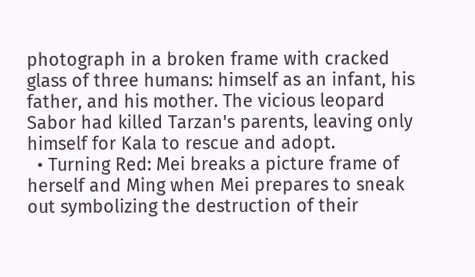photograph in a broken frame with cracked glass of three humans: himself as an infant, his father, and his mother. The vicious leopard Sabor had killed Tarzan's parents, leaving only himself for Kala to rescue and adopt.
  • Turning Red: Mei breaks a picture frame of herself and Ming when Mei prepares to sneak out symbolizing the destruction of their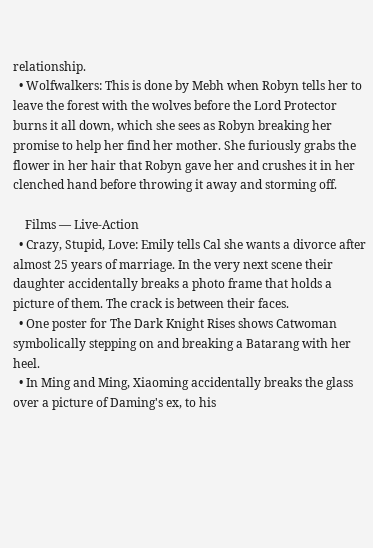relationship.
  • Wolfwalkers: This is done by Mebh when Robyn tells her to leave the forest with the wolves before the Lord Protector burns it all down, which she sees as Robyn breaking her promise to help her find her mother. She furiously grabs the flower in her hair that Robyn gave her and crushes it in her clenched hand before throwing it away and storming off.

    Films — Live-Action
  • Crazy, Stupid, Love: Emily tells Cal she wants a divorce after almost 25 years of marriage. In the very next scene their daughter accidentally breaks a photo frame that holds a picture of them. The crack is between their faces.
  • One poster for The Dark Knight Rises shows Catwoman symbolically stepping on and breaking a Batarang with her heel.
  • In Ming and Ming, Xiaoming accidentally breaks the glass over a picture of Daming's ex, to his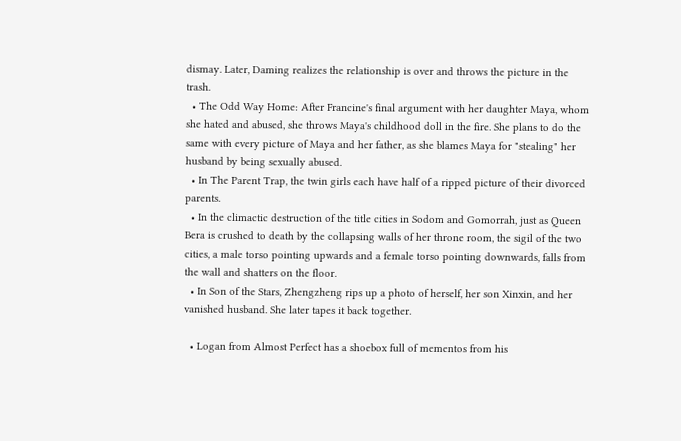dismay. Later, Daming realizes the relationship is over and throws the picture in the trash.
  • The Odd Way Home: After Francine's final argument with her daughter Maya, whom she hated and abused, she throws Maya's childhood doll in the fire. She plans to do the same with every picture of Maya and her father, as she blames Maya for "stealing" her husband by being sexually abused.
  • In The Parent Trap, the twin girls each have half of a ripped picture of their divorced parents.
  • In the climactic destruction of the title cities in Sodom and Gomorrah, just as Queen Bera is crushed to death by the collapsing walls of her throne room, the sigil of the two cities, a male torso pointing upwards and a female torso pointing downwards, falls from the wall and shatters on the floor.
  • In Son of the Stars, Zhengzheng rips up a photo of herself, her son Xinxin, and her vanished husband. She later tapes it back together.

  • Logan from Almost Perfect has a shoebox full of mementos from his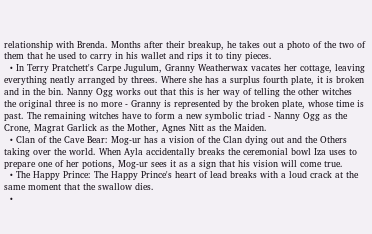relationship with Brenda. Months after their breakup, he takes out a photo of the two of them that he used to carry in his wallet and rips it to tiny pieces.
  • In Terry Pratchett's Carpe Jugulum, Granny Weatherwax vacates her cottage, leaving everything neatly arranged by threes. Where she has a surplus fourth plate, it is broken and in the bin. Nanny Ogg works out that this is her way of telling the other witches the original three is no more - Granny is represented by the broken plate, whose time is past. The remaining witches have to form a new symbolic triad - Nanny Ogg as the Crone, Magrat Garlick as the Mother, Agnes Nitt as the Maiden.
  • Clan of the Cave Bear: Mog-ur has a vision of the Clan dying out and the Others taking over the world. When Ayla accidentally breaks the ceremonial bowl Iza uses to prepare one of her potions, Mog-ur sees it as a sign that his vision will come true.
  • The Happy Prince: The Happy Prince's heart of lead breaks with a loud crack at the same moment that the swallow dies.
  •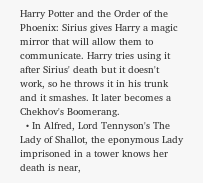Harry Potter and the Order of the Phoenix: Sirius gives Harry a magic mirror that will allow them to communicate. Harry tries using it after Sirius' death but it doesn't work, so he throws it in his trunk and it smashes. It later becomes a Chekhov's Boomerang.
  • In Alfred, Lord Tennyson's The Lady of Shallot, the eponymous Lady imprisoned in a tower knows her death is near,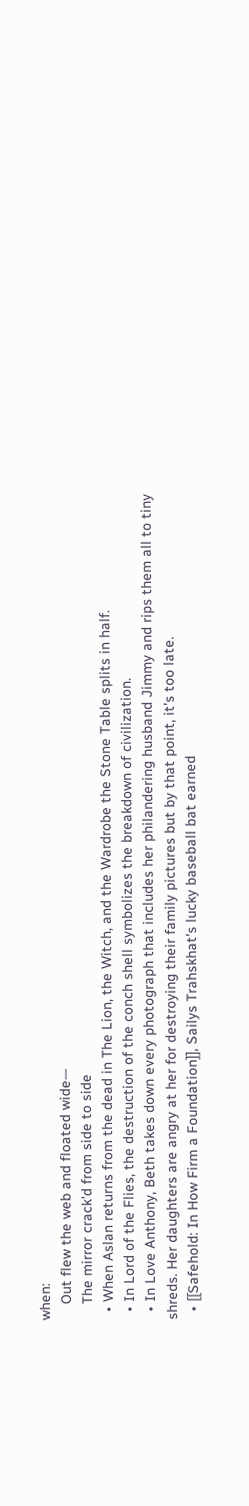when:
    Out flew the web and floated wide—
    The mirror crack'd from side to side
  • When Aslan returns from the dead in The Lion, the Witch, and the Wardrobe the Stone Table splits in half.
  • In Lord of the Flies, the destruction of the conch shell symbolizes the breakdown of civilization.
  • In Love Anthony, Beth takes down every photograph that includes her philandering husband Jimmy and rips them all to tiny shreds. Her daughters are angry at her for destroying their family pictures but by that point, it's too late.
  • [[Safehold: In How Firm a Foundation]], Sailys Trahskhat's lucky baseball bat earned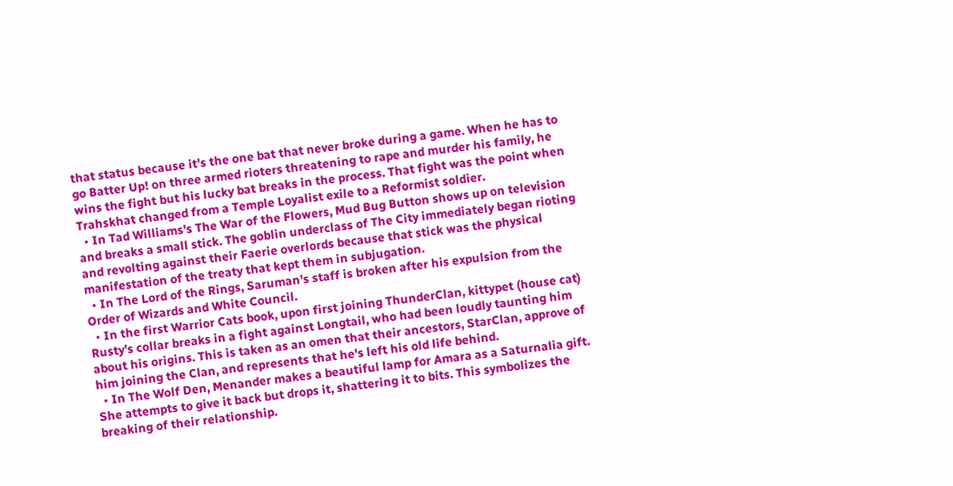that status because it's the one bat that never broke during a game. When he has to go Batter Up! on three armed rioters threatening to rape and murder his family, he wins the fight but his lucky bat breaks in the process. That fight was the point when Trahskhat changed from a Temple Loyalist exile to a Reformist soldier.
  • In Tad Williams's The War of the Flowers, Mud Bug Button shows up on television and breaks a small stick. The goblin underclass of The City immediately began rioting and revolting against their Faerie overlords because that stick was the physical manifestation of the treaty that kept them in subjugation.
  • In The Lord of the Rings, Saruman's staff is broken after his expulsion from the Order of Wizards and White Council.
  • In the first Warrior Cats book, upon first joining ThunderClan, kittypet (house cat) Rusty's collar breaks in a fight against Longtail, who had been loudly taunting him about his origins. This is taken as an omen that their ancestors, StarClan, approve of him joining the Clan, and represents that he's left his old life behind.
  • In The Wolf Den, Menander makes a beautiful lamp for Amara as a Saturnalia gift. She attempts to give it back but drops it, shattering it to bits. This symbolizes the breaking of their relationship.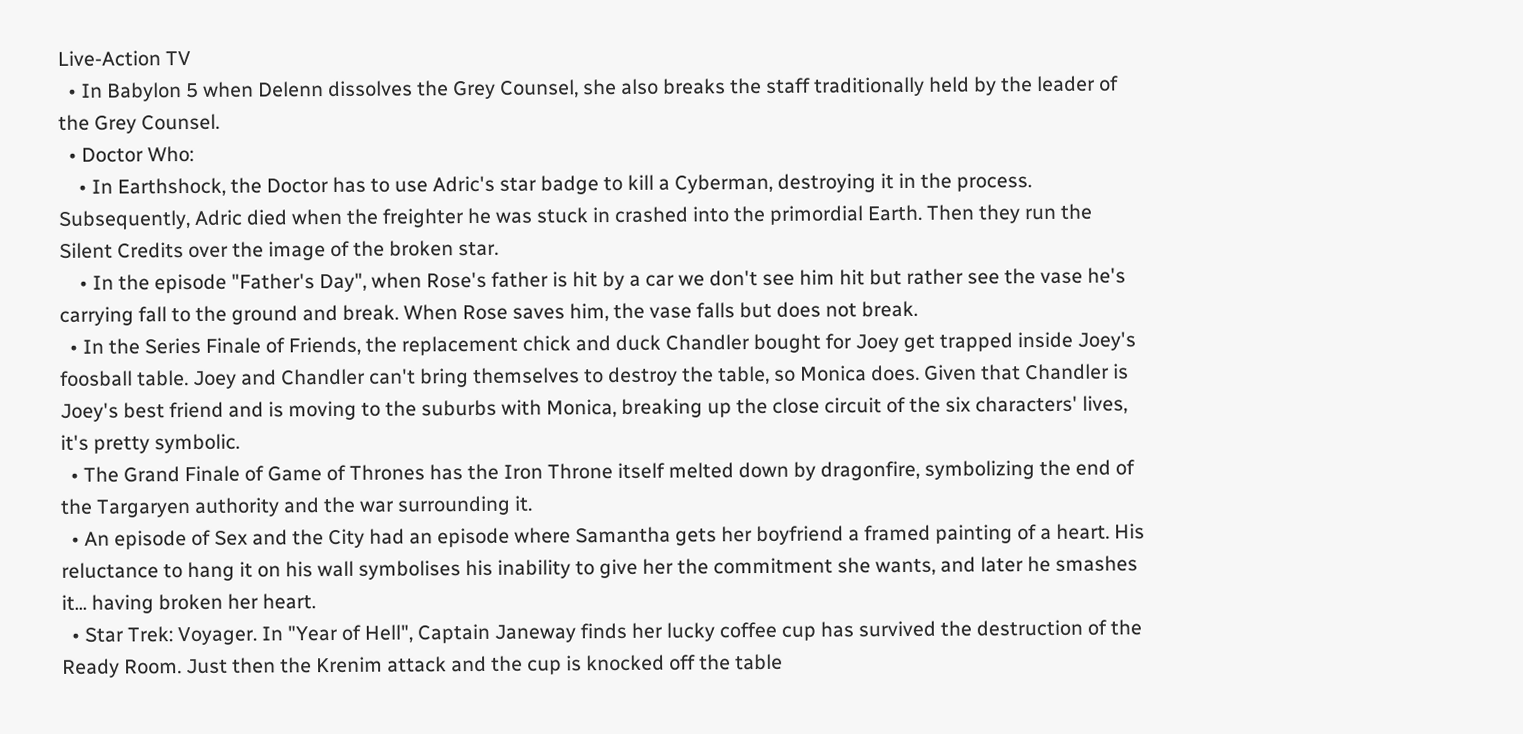Live-Action TV
  • In Babylon 5 when Delenn dissolves the Grey Counsel, she also breaks the staff traditionally held by the leader of the Grey Counsel.
  • Doctor Who:
    • In Earthshock, the Doctor has to use Adric's star badge to kill a Cyberman, destroying it in the process. Subsequently, Adric died when the freighter he was stuck in crashed into the primordial Earth. Then they run the Silent Credits over the image of the broken star.
    • In the episode "Father's Day", when Rose's father is hit by a car we don't see him hit but rather see the vase he's carrying fall to the ground and break. When Rose saves him, the vase falls but does not break.
  • In the Series Finale of Friends, the replacement chick and duck Chandler bought for Joey get trapped inside Joey's foosball table. Joey and Chandler can't bring themselves to destroy the table, so Monica does. Given that Chandler is Joey's best friend and is moving to the suburbs with Monica, breaking up the close circuit of the six characters' lives, it's pretty symbolic.
  • The Grand Finale of Game of Thrones has the Iron Throne itself melted down by dragonfire, symbolizing the end of the Targaryen authority and the war surrounding it.
  • An episode of Sex and the City had an episode where Samantha gets her boyfriend a framed painting of a heart. His reluctance to hang it on his wall symbolises his inability to give her the commitment she wants, and later he smashes it... having broken her heart.
  • Star Trek: Voyager. In "Year of Hell", Captain Janeway finds her lucky coffee cup has survived the destruction of the Ready Room. Just then the Krenim attack and the cup is knocked off the table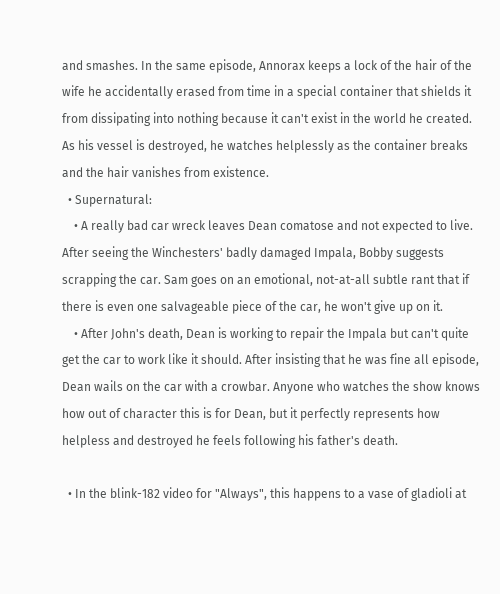and smashes. In the same episode, Annorax keeps a lock of the hair of the wife he accidentally erased from time in a special container that shields it from dissipating into nothing because it can't exist in the world he created. As his vessel is destroyed, he watches helplessly as the container breaks and the hair vanishes from existence.
  • Supernatural:
    • A really bad car wreck leaves Dean comatose and not expected to live. After seeing the Winchesters' badly damaged Impala, Bobby suggests scrapping the car. Sam goes on an emotional, not-at-all subtle rant that if there is even one salvageable piece of the car, he won't give up on it.
    • After John's death, Dean is working to repair the Impala but can't quite get the car to work like it should. After insisting that he was fine all episode, Dean wails on the car with a crowbar. Anyone who watches the show knows how out of character this is for Dean, but it perfectly represents how helpless and destroyed he feels following his father's death.

  • In the blink-182 video for "Always", this happens to a vase of gladioli at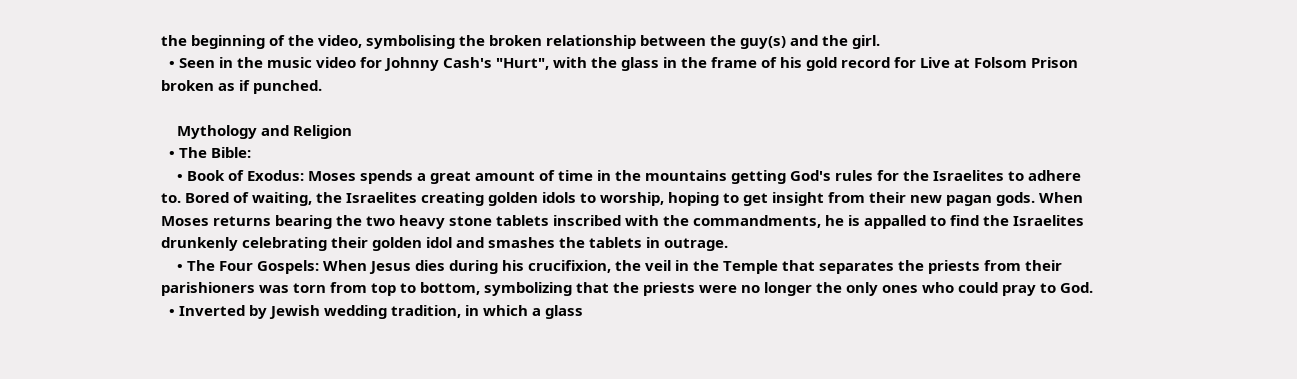the beginning of the video, symbolising the broken relationship between the guy(s) and the girl.
  • Seen in the music video for Johnny Cash's "Hurt", with the glass in the frame of his gold record for Live at Folsom Prison broken as if punched.

    Mythology and Religion
  • The Bible:
    • Book of Exodus: Moses spends a great amount of time in the mountains getting God's rules for the Israelites to adhere to. Bored of waiting, the Israelites creating golden idols to worship, hoping to get insight from their new pagan gods. When Moses returns bearing the two heavy stone tablets inscribed with the commandments, he is appalled to find the Israelites drunkenly celebrating their golden idol and smashes the tablets in outrage.
    • The Four Gospels: When Jesus dies during his crucifixion, the veil in the Temple that separates the priests from their parishioners was torn from top to bottom, symbolizing that the priests were no longer the only ones who could pray to God.
  • Inverted by Jewish wedding tradition, in which a glass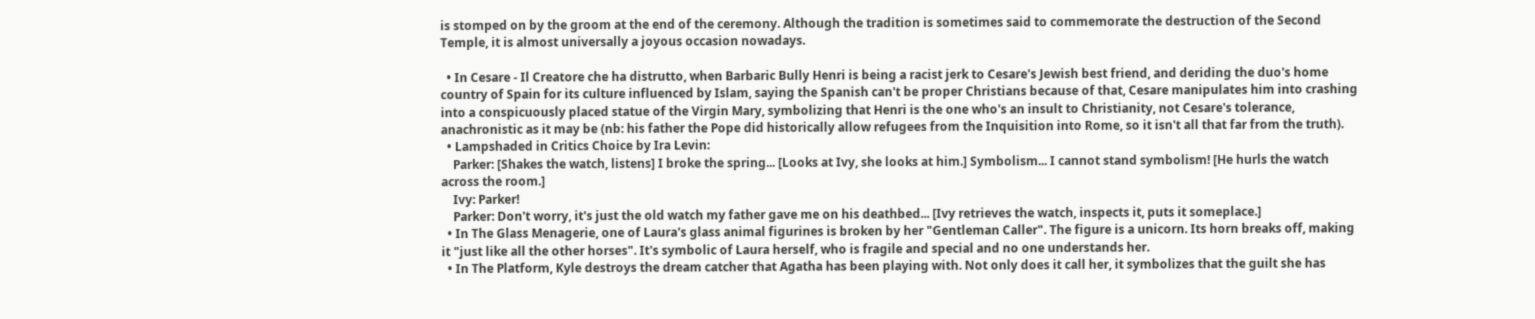is stomped on by the groom at the end of the ceremony. Although the tradition is sometimes said to commemorate the destruction of the Second Temple, it is almost universally a joyous occasion nowadays.

  • In Cesare - Il Creatore che ha distrutto, when Barbaric Bully Henri is being a racist jerk to Cesare's Jewish best friend, and deriding the duo's home country of Spain for its culture influenced by Islam, saying the Spanish can't be proper Christians because of that, Cesare manipulates him into crashing into a conspicuously placed statue of the Virgin Mary, symbolizing that Henri is the one who's an insult to Christianity, not Cesare's tolerance, anachronistic as it may be (nb: his father the Pope did historically allow refugees from the Inquisition into Rome, so it isn't all that far from the truth).
  • Lampshaded in Critics Choice by Ira Levin:
    Parker: [Shakes the watch, listens] I broke the spring... [Looks at Ivy, she looks at him.] Symbolism... I cannot stand symbolism! [He hurls the watch across the room.]
    Ivy: Parker!
    Parker: Don't worry, it's just the old watch my father gave me on his deathbed... [Ivy retrieves the watch, inspects it, puts it someplace.]
  • In The Glass Menagerie, one of Laura's glass animal figurines is broken by her "Gentleman Caller". The figure is a unicorn. Its horn breaks off, making it "just like all the other horses". It's symbolic of Laura herself, who is fragile and special and no one understands her.
  • In The Platform, Kyle destroys the dream catcher that Agatha has been playing with. Not only does it call her, it symbolizes that the guilt she has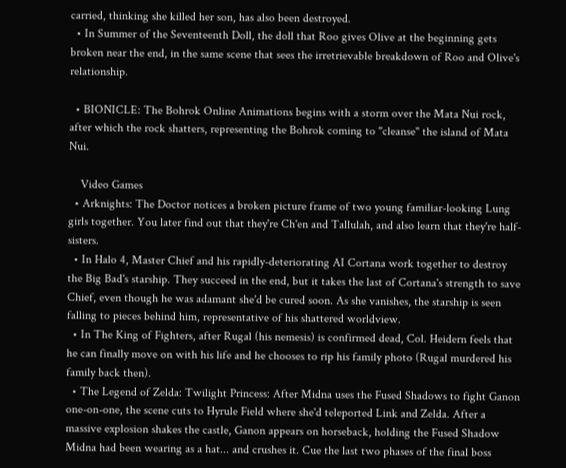carried, thinking she killed her son, has also been destroyed.
  • In Summer of the Seventeenth Doll, the doll that Roo gives Olive at the beginning gets broken near the end, in the same scene that sees the irretrievable breakdown of Roo and Olive's relationship.

  • BIONICLE: The Bohrok Online Animations begins with a storm over the Mata Nui rock, after which the rock shatters, representing the Bohrok coming to "cleanse" the island of Mata Nui.

    Video Games
  • Arknights: The Doctor notices a broken picture frame of two young familiar-looking Lung girls together. You later find out that they're Ch'en and Tallulah, and also learn that they're half-sisters.
  • In Halo 4, Master Chief and his rapidly-deteriorating AI Cortana work together to destroy the Big Bad's starship. They succeed in the end, but it takes the last of Cortana's strength to save Chief, even though he was adamant she'd be cured soon. As she vanishes, the starship is seen falling to pieces behind him, representative of his shattered worldview.
  • In The King of Fighters, after Rugal (his nemesis) is confirmed dead, Col. Heidern feels that he can finally move on with his life and he chooses to rip his family photo (Rugal murdered his family back then).
  • The Legend of Zelda: Twilight Princess: After Midna uses the Fused Shadows to fight Ganon one-on-one, the scene cuts to Hyrule Field where she'd teleported Link and Zelda. After a massive explosion shakes the castle, Ganon appears on horseback, holding the Fused Shadow Midna had been wearing as a hat... and crushes it. Cue the last two phases of the final boss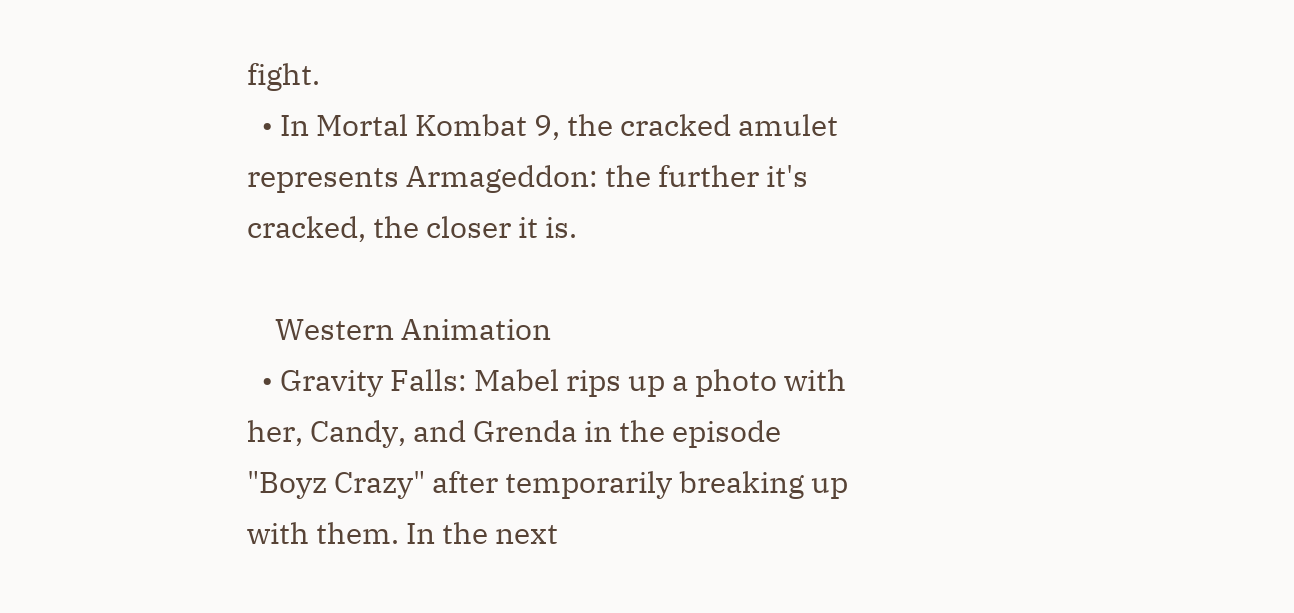fight.
  • In Mortal Kombat 9, the cracked amulet represents Armageddon: the further it's cracked, the closer it is.

    Western Animation
  • Gravity Falls: Mabel rips up a photo with her, Candy, and Grenda in the episode "Boyz Crazy" after temporarily breaking up with them. In the next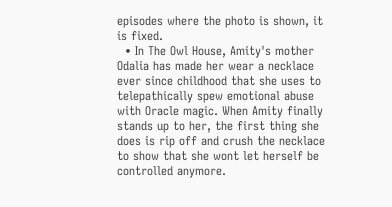episodes where the photo is shown, it is fixed.
  • In The Owl House, Amity's mother Odalia has made her wear a necklace ever since childhood that she uses to telepathically spew emotional abuse with Oracle magic. When Amity finally stands up to her, the first thing she does is rip off and crush the necklace to show that she wont let herself be controlled anymore.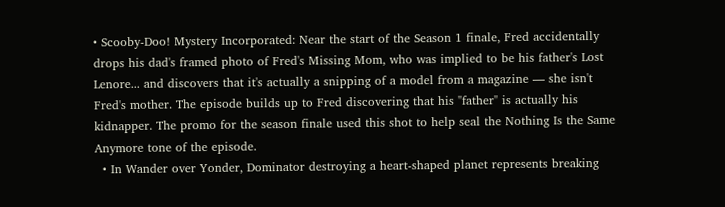• Scooby-Doo! Mystery Incorporated: Near the start of the Season 1 finale, Fred accidentally drops his dad's framed photo of Fred's Missing Mom, who was implied to be his father's Lost Lenore... and discovers that it's actually a snipping of a model from a magazine — she isn't Fred's mother. The episode builds up to Fred discovering that his "father" is actually his kidnapper. The promo for the season finale used this shot to help seal the Nothing Is the Same Anymore tone of the episode.
  • In Wander over Yonder, Dominator destroying a heart-shaped planet represents breaking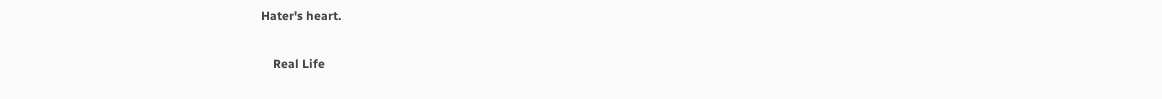Hater's heart.

    Real Life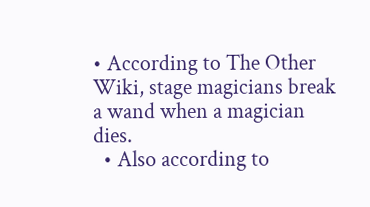• According to The Other Wiki, stage magicians break a wand when a magician dies.
  • Also according to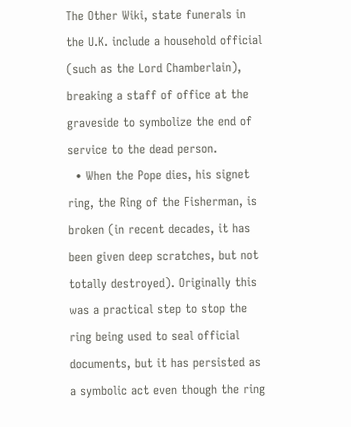The Other Wiki, state funerals in the U.K. include a household official (such as the Lord Chamberlain), breaking a staff of office at the graveside to symbolize the end of service to the dead person.
  • When the Pope dies, his signet ring, the Ring of the Fisherman, is broken (in recent decades, it has been given deep scratches, but not totally destroyed). Originally this was a practical step to stop the ring being used to seal official documents, but it has persisted as a symbolic act even though the ring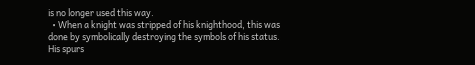is no longer used this way.
  • When a knight was stripped of his knighthood, this was done by symbolically destroying the symbols of his status. His spurs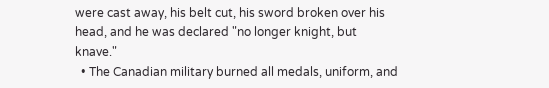were cast away, his belt cut, his sword broken over his head, and he was declared "no longer knight, but knave."
  • The Canadian military burned all medals, uniform, and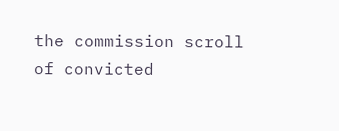the commission scroll of convicted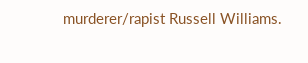murderer/rapist Russell Williams.